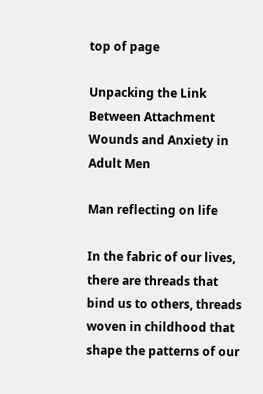top of page

Unpacking the Link Between Attachment Wounds and Anxiety in Adult Men

Man reflecting on life

In the fabric of our lives, there are threads that bind us to others, threads woven in childhood that shape the patterns of our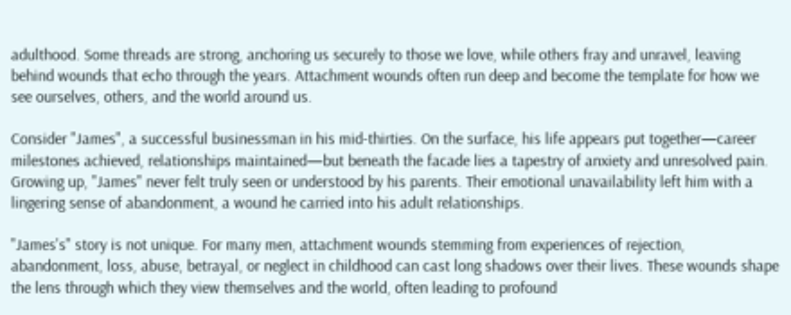adulthood. Some threads are strong, anchoring us securely to those we love, while others fray and unravel, leaving behind wounds that echo through the years. Attachment wounds often run deep and become the template for how we see ourselves, others, and the world around us.

Consider "James", a successful businessman in his mid-thirties. On the surface, his life appears put together—career milestones achieved, relationships maintained—but beneath the facade lies a tapestry of anxiety and unresolved pain. Growing up, "James" never felt truly seen or understood by his parents. Their emotional unavailability left him with a lingering sense of abandonment, a wound he carried into his adult relationships.

"James's" story is not unique. For many men, attachment wounds stemming from experiences of rejection, abandonment, loss, abuse, betrayal, or neglect in childhood can cast long shadows over their lives. These wounds shape the lens through which they view themselves and the world, often leading to profound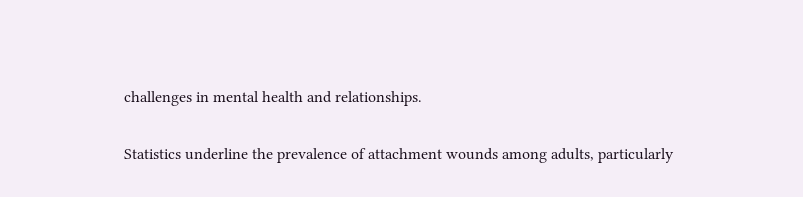challenges in mental health and relationships.

Statistics underline the prevalence of attachment wounds among adults, particularly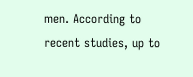men. According to recent studies, up to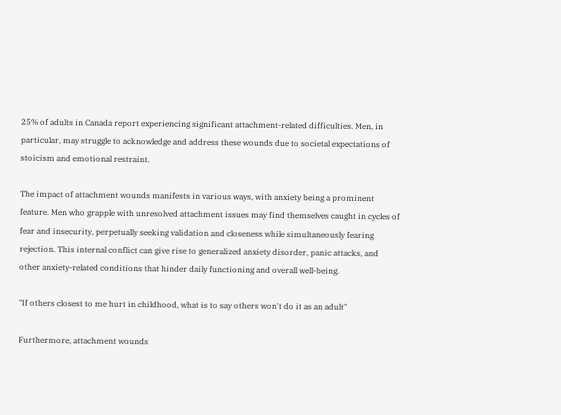25% of adults in Canada report experiencing significant attachment-related difficulties. Men, in particular, may struggle to acknowledge and address these wounds due to societal expectations of stoicism and emotional restraint.

The impact of attachment wounds manifests in various ways, with anxiety being a prominent feature. Men who grapple with unresolved attachment issues may find themselves caught in cycles of fear and insecurity, perpetually seeking validation and closeness while simultaneously fearing rejection. This internal conflict can give rise to generalized anxiety disorder, panic attacks, and other anxiety-related conditions that hinder daily functioning and overall well-being.

"If others closest to me hurt in childhood, what is to say others won't do it as an adult"

Furthermore, attachment wounds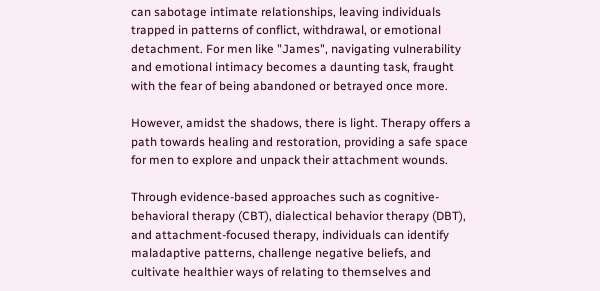can sabotage intimate relationships, leaving individuals trapped in patterns of conflict, withdrawal, or emotional detachment. For men like "James", navigating vulnerability and emotional intimacy becomes a daunting task, fraught with the fear of being abandoned or betrayed once more.

However, amidst the shadows, there is light. Therapy offers a path towards healing and restoration, providing a safe space for men to explore and unpack their attachment wounds.

Through evidence-based approaches such as cognitive-behavioral therapy (CBT), dialectical behavior therapy (DBT), and attachment-focused therapy, individuals can identify maladaptive patterns, challenge negative beliefs, and cultivate healthier ways of relating to themselves and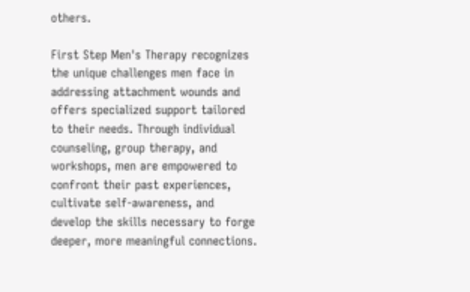others.

First Step Men's Therapy recognizes the unique challenges men face in addressing attachment wounds and offers specialized support tailored to their needs. Through individual counseling, group therapy, and workshops, men are empowered to confront their past experiences, cultivate self-awareness, and develop the skills necessary to forge deeper, more meaningful connections.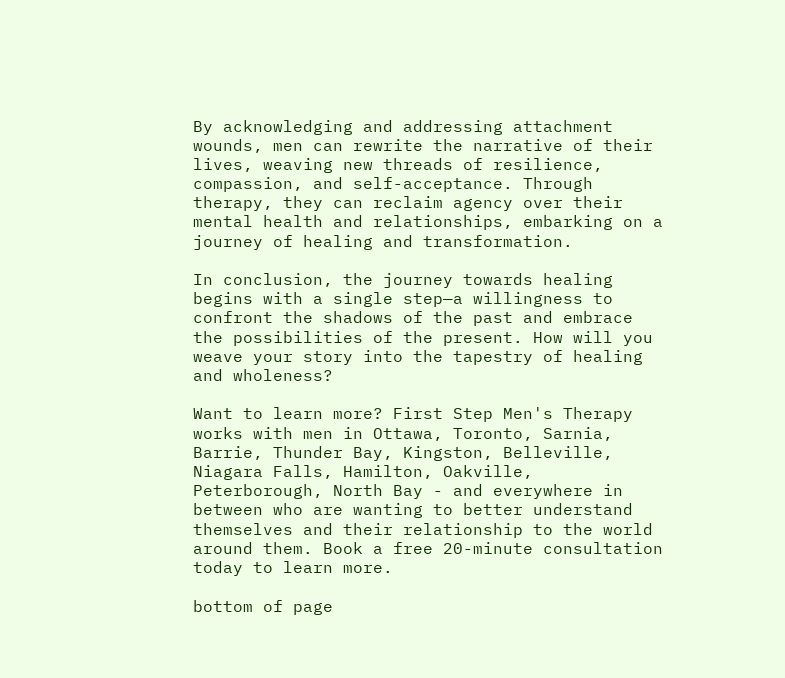By acknowledging and addressing attachment wounds, men can rewrite the narrative of their lives, weaving new threads of resilience, compassion, and self-acceptance. Through therapy, they can reclaim agency over their mental health and relationships, embarking on a journey of healing and transformation.

In conclusion, the journey towards healing begins with a single step—a willingness to confront the shadows of the past and embrace the possibilities of the present. How will you weave your story into the tapestry of healing and wholeness?

Want to learn more? First Step Men's Therapy works with men in Ottawa, Toronto, Sarnia, Barrie, Thunder Bay, Kingston, Belleville, Niagara Falls, Hamilton, Oakville, Peterborough, North Bay - and everywhere in between who are wanting to better understand themselves and their relationship to the world around them. Book a free 20-minute consultation today to learn more.

bottom of page